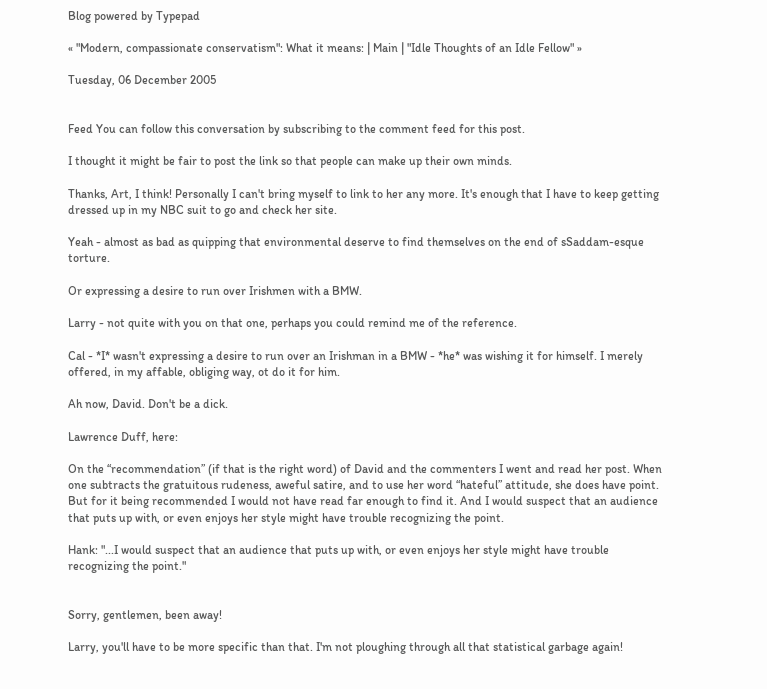Blog powered by Typepad

« "Modern, compassionate conservatism": What it means: | Main | "Idle Thoughts of an Idle Fellow" »

Tuesday, 06 December 2005


Feed You can follow this conversation by subscribing to the comment feed for this post.

I thought it might be fair to post the link so that people can make up their own minds.

Thanks, Art, I think! Personally I can't bring myself to link to her any more. It's enough that I have to keep getting dressed up in my NBC suit to go and check her site.

Yeah - almost as bad as quipping that environmental deserve to find themselves on the end of sSaddam-esque torture.

Or expressing a desire to run over Irishmen with a BMW.

Larry - not quite with you on that one, perhaps you could remind me of the reference.

Cal - *I* wasn't expressing a desire to run over an Irishman in a BMW - *he* was wishing it for himself. I merely offered, in my affable, obliging way, ot do it for him.

Ah now, David. Don't be a dick.

Lawrence Duff, here:

On the “recommendation” (if that is the right word) of David and the commenters I went and read her post. When one subtracts the gratuitous rudeness, aweful satire, and to use her word “hateful” attitude, she does have point. But for it being recommended I would not have read far enough to find it. And I would suspect that an audience that puts up with, or even enjoys her style might have trouble recognizing the point.

Hank: "...I would suspect that an audience that puts up with, or even enjoys her style might have trouble recognizing the point."


Sorry, gentlemen, been away!

Larry, you'll have to be more specific than that. I'm not ploughing through all that statistical garbage again!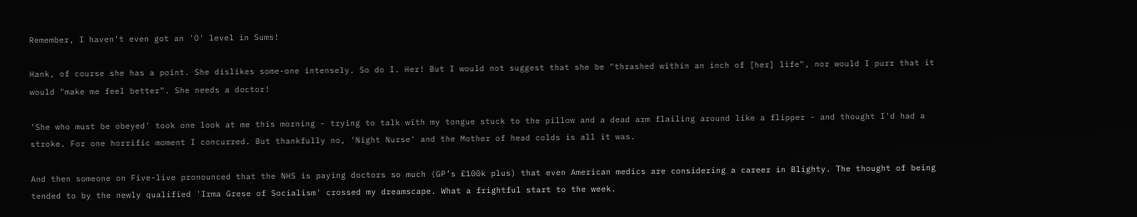Remember, I haven't even got an 'O' level in Sums!

Hank, of course she has a point. She dislikes some-one intensely. So do I. Her! But I would not suggest that she be "thrashed within an inch of [her] life", nor would I purr that it would "make me feel better". She needs a doctor!

'She who must be obeyed' took one look at me this morning - trying to talk with my tongue stuck to the pillow and a dead arm flailing around like a flipper - and thought I'd had a stroke. For one horrific moment I concurred. But thankfully no, 'Night Nurse' and the Mother of head colds is all it was.

And then someone on Five-live pronounced that the NHS is paying doctors so much (GP’s £100k plus) that even American medics are considering a career in Blighty. The thought of being tended to by the newly qualified 'Irma Grese of Socialism' crossed my dreamscape. What a frightful start to the week.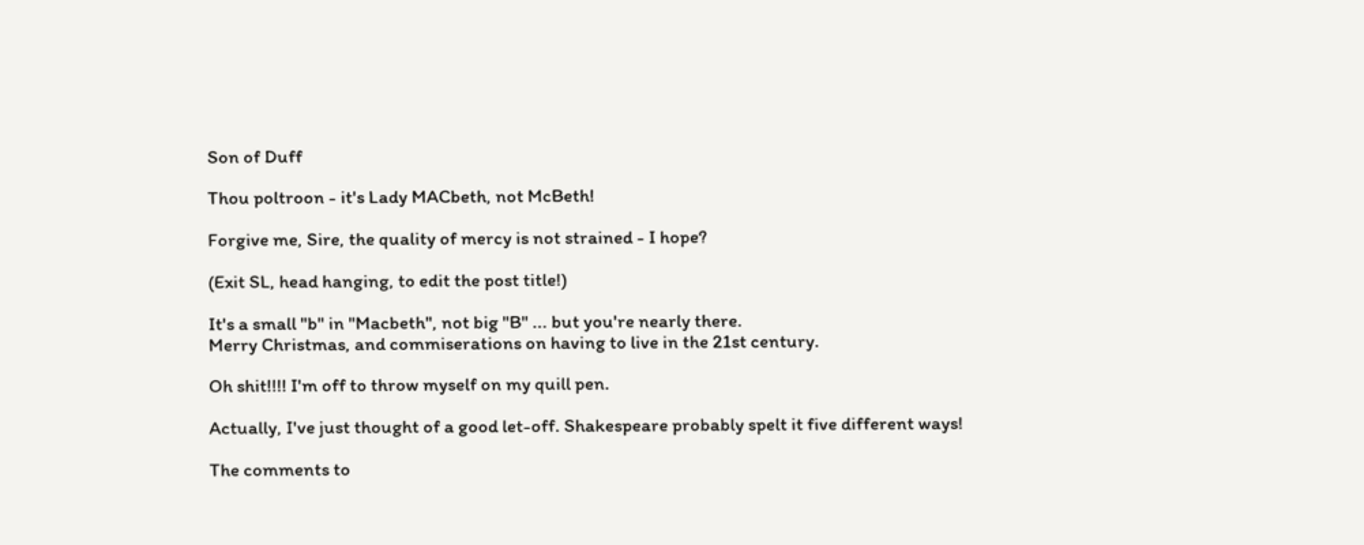Son of Duff

Thou poltroon - it's Lady MACbeth, not McBeth!

Forgive me, Sire, the quality of mercy is not strained - I hope?

(Exit SL, head hanging, to edit the post title!)

It's a small "b" in "Macbeth", not big "B" ... but you're nearly there.
Merry Christmas, and commiserations on having to live in the 21st century.

Oh shit!!!! I'm off to throw myself on my quill pen.

Actually, I've just thought of a good let-off. Shakespeare probably spelt it five different ways!

The comments to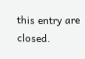this entry are closed.